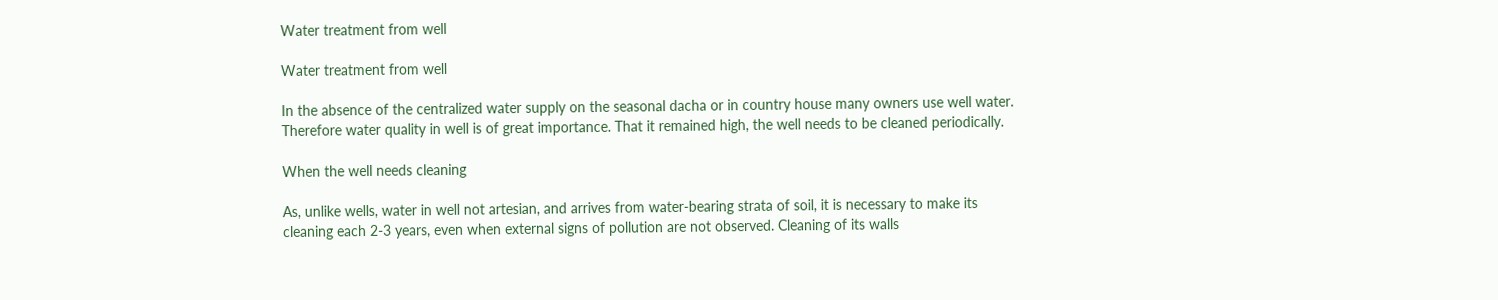Water treatment from well

Water treatment from well

In the absence of the centralized water supply on the seasonal dacha or in country house many owners use well water. Therefore water quality in well is of great importance. That it remained high, the well needs to be cleaned periodically.

When the well needs cleaning

As, unlike wells, water in well not artesian, and arrives from water-bearing strata of soil, it is necessary to make its cleaning each 2-3 years, even when external signs of pollution are not observed. Cleaning of its walls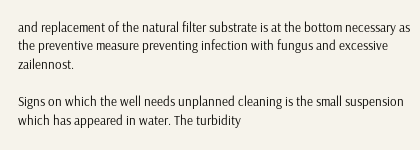and replacement of the natural filter substrate is at the bottom necessary as the preventive measure preventing infection with fungus and excessive zailennost.

Signs on which the well needs unplanned cleaning is the small suspension which has appeared in water. The turbidity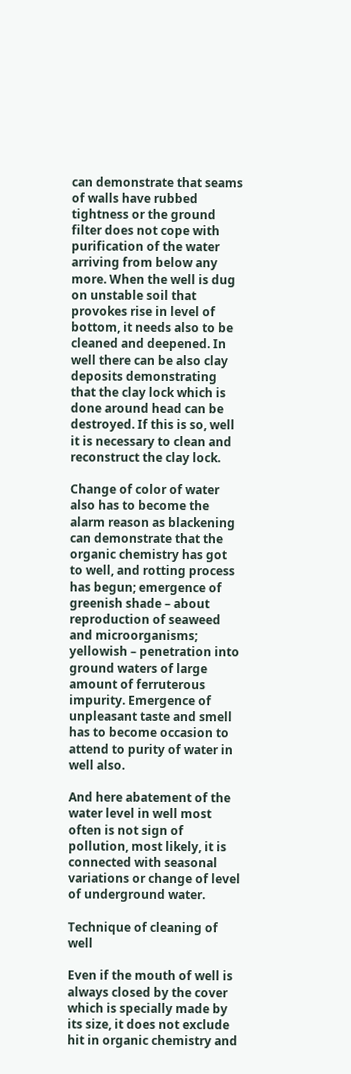can demonstrate that seams of walls have rubbed tightness or the ground filter does not cope with purification of the water arriving from below any more. When the well is dug on unstable soil that provokes rise in level of bottom, it needs also to be cleaned and deepened. In well there can be also clay deposits demonstrating that the clay lock which is done around head can be destroyed. If this is so, well it is necessary to clean and reconstruct the clay lock.

Change of color of water also has to become the alarm reason as blackening can demonstrate that the organic chemistry has got to well, and rotting process has begun; emergence of greenish shade – about reproduction of seaweed and microorganisms; yellowish – penetration into ground waters of large amount of ferruterous impurity. Emergence of unpleasant taste and smell has to become occasion to attend to purity of water in well also.

And here abatement of the water level in well most often is not sign of pollution, most likely, it is connected with seasonal variations or change of level of underground water.

Technique of cleaning of well

Even if the mouth of well is always closed by the cover which is specially made by its size, it does not exclude hit in organic chemistry and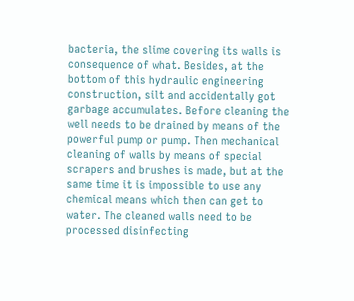bacteria, the slime covering its walls is consequence of what. Besides, at the bottom of this hydraulic engineering construction, silt and accidentally got garbage accumulates. Before cleaning the well needs to be drained by means of the powerful pump or pump. Then mechanical cleaning of walls by means of special scrapers and brushes is made, but at the same time it is impossible to use any chemical means which then can get to water. The cleaned walls need to be processed disinfecting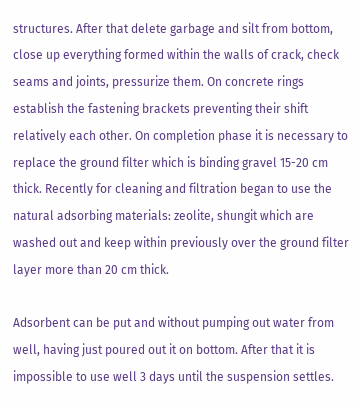structures. After that delete garbage and silt from bottom, close up everything formed within the walls of crack, check seams and joints, pressurize them. On concrete rings establish the fastening brackets preventing their shift relatively each other. On completion phase it is necessary to replace the ground filter which is binding gravel 15-20 cm thick. Recently for cleaning and filtration began to use the natural adsorbing materials: zeolite, shungit which are washed out and keep within previously over the ground filter layer more than 20 cm thick.

Adsorbent can be put and without pumping out water from well, having just poured out it on bottom. After that it is impossible to use well 3 days until the suspension settles.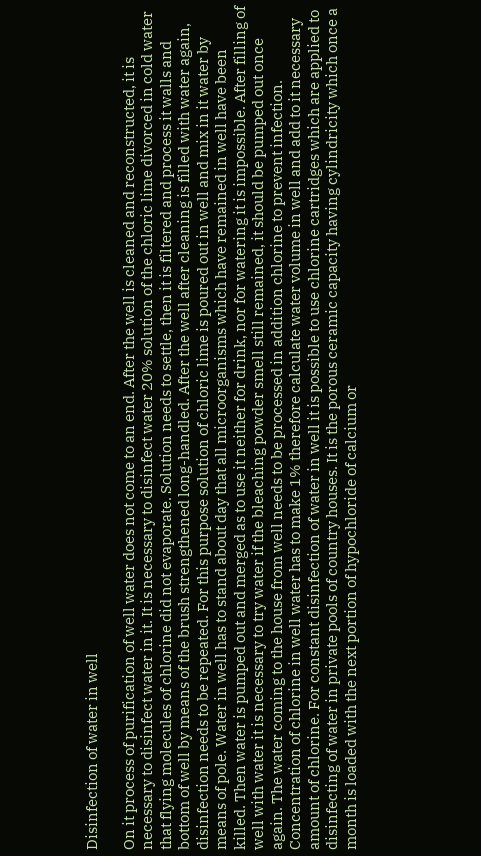Disinfection of water in well

On it process of purification of well water does not come to an end. After the well is cleaned and reconstructed, it is necessary to disinfect water in it. It is necessary to disinfect water 20% solution of the chloric lime divorced in cold water that flying molecules of chlorine did not evaporate. Solution needs to settle, then it is filtered and process it walls and bottom of well by means of the brush strengthened long-handled. After the well after cleaning is filled with water again, disinfection needs to be repeated. For this purpose solution of chloric lime is poured out in well and mix in it water by means of pole. Water in well has to stand about day that all microorganisms which have remained in well have been killed. Then water is pumped out and merged as to use it neither for drink, nor for watering it is impossible. After filling of well with water it is necessary to try water if the bleaching powder smell still remained, it should be pumped out once again. The water coming to the house from well needs to be processed in addition chlorine to prevent infection. Concentration of chlorine in well water has to make 1% therefore calculate water volume in well and add to it necessary amount of chlorine. For constant disinfection of water in well it is possible to use chlorine cartridges which are applied to disinfecting of water in private pools of country houses. It is the porous ceramic capacity having cylindricity which once a month is loaded with the next portion of hypochloride of calcium or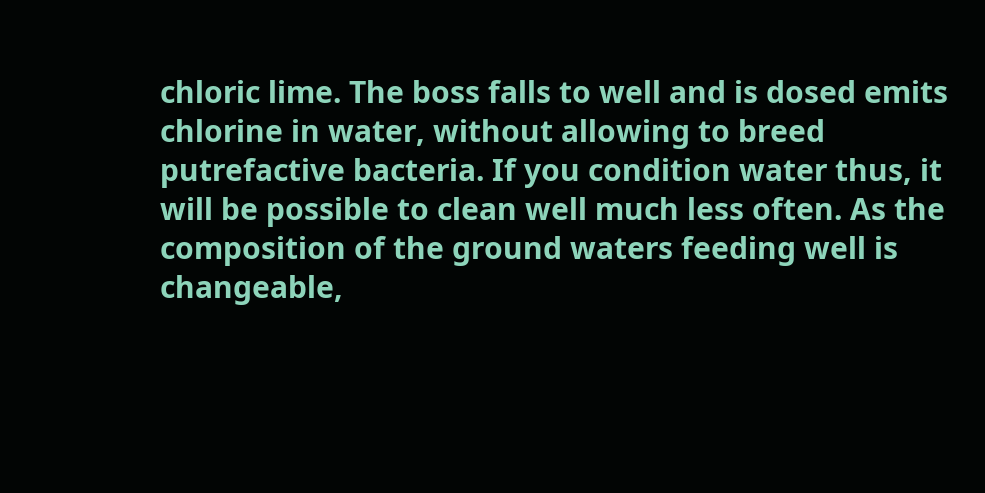chloric lime. The boss falls to well and is dosed emits chlorine in water, without allowing to breed putrefactive bacteria. If you condition water thus, it will be possible to clean well much less often. As the composition of the ground waters feeding well is changeable,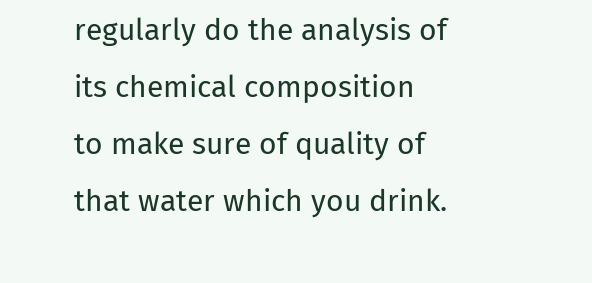regularly do the analysis of its chemical composition to make sure of quality of that water which you drink.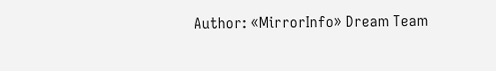Author: «MirrorInfo» Dream Team